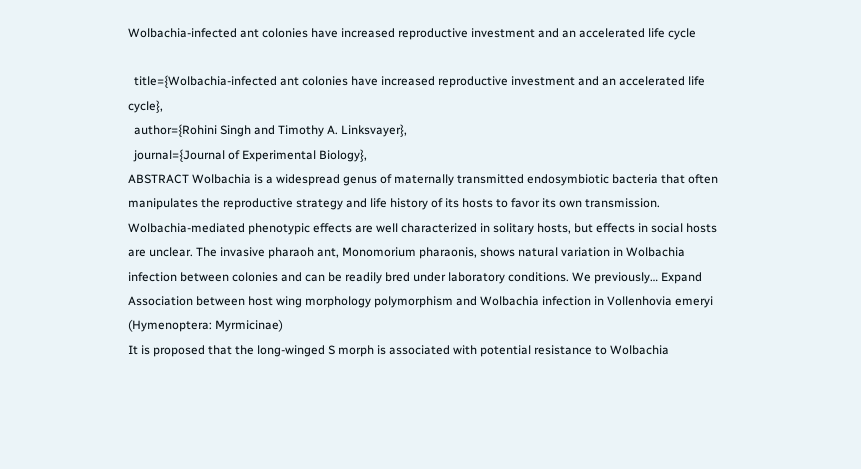Wolbachia-infected ant colonies have increased reproductive investment and an accelerated life cycle

  title={Wolbachia-infected ant colonies have increased reproductive investment and an accelerated life cycle},
  author={Rohini Singh and Timothy A. Linksvayer},
  journal={Journal of Experimental Biology},
ABSTRACT Wolbachia is a widespread genus of maternally transmitted endosymbiotic bacteria that often manipulates the reproductive strategy and life history of its hosts to favor its own transmission. Wolbachia-mediated phenotypic effects are well characterized in solitary hosts, but effects in social hosts are unclear. The invasive pharaoh ant, Monomorium pharaonis, shows natural variation in Wolbachia infection between colonies and can be readily bred under laboratory conditions. We previously… Expand
Association between host wing morphology polymorphism and Wolbachia infection in Vollenhovia emeryi (Hymenoptera: Myrmicinae)
It is proposed that the long‐winged S morph is associated with potential resistance to Wolbachia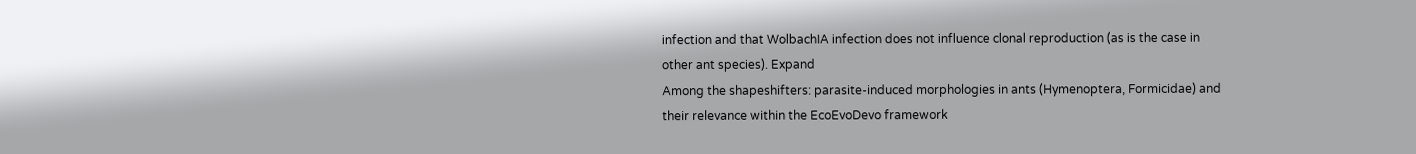infection and that WolbachIA infection does not influence clonal reproduction (as is the case in other ant species). Expand
Among the shapeshifters: parasite-induced morphologies in ants (Hymenoptera, Formicidae) and their relevance within the EcoEvoDevo framework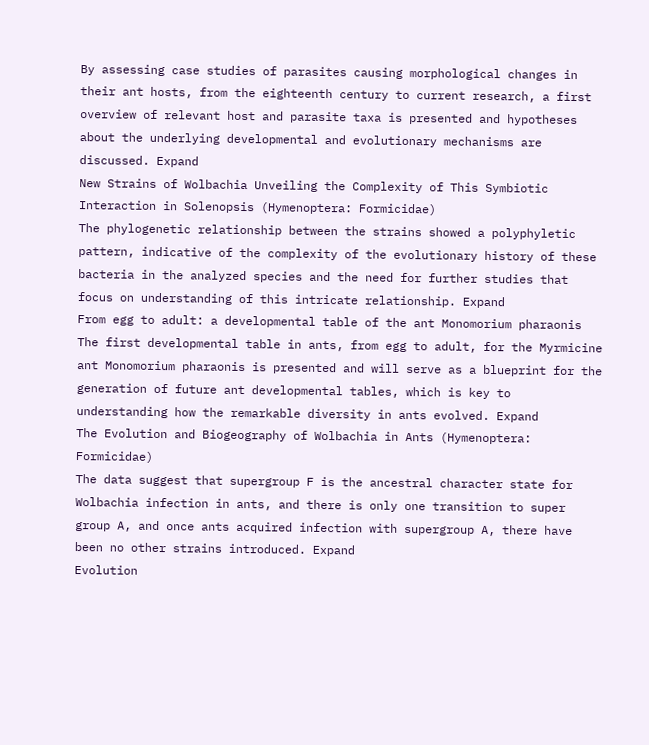By assessing case studies of parasites causing morphological changes in their ant hosts, from the eighteenth century to current research, a first overview of relevant host and parasite taxa is presented and hypotheses about the underlying developmental and evolutionary mechanisms are discussed. Expand
New Strains of Wolbachia Unveiling the Complexity of This Symbiotic Interaction in Solenopsis (Hymenoptera: Formicidae)
The phylogenetic relationship between the strains showed a polyphyletic pattern, indicative of the complexity of the evolutionary history of these bacteria in the analyzed species and the need for further studies that focus on understanding of this intricate relationship. Expand
From egg to adult: a developmental table of the ant Monomorium pharaonis
The first developmental table in ants, from egg to adult, for the Myrmicine ant Monomorium pharaonis is presented and will serve as a blueprint for the generation of future ant developmental tables, which is key to understanding how the remarkable diversity in ants evolved. Expand
The Evolution and Biogeography of Wolbachia in Ants (Hymenoptera: Formicidae)
The data suggest that supergroup F is the ancestral character state for Wolbachia infection in ants, and there is only one transition to super group A, and once ants acquired infection with supergroup A, there have been no other strains introduced. Expand
Evolution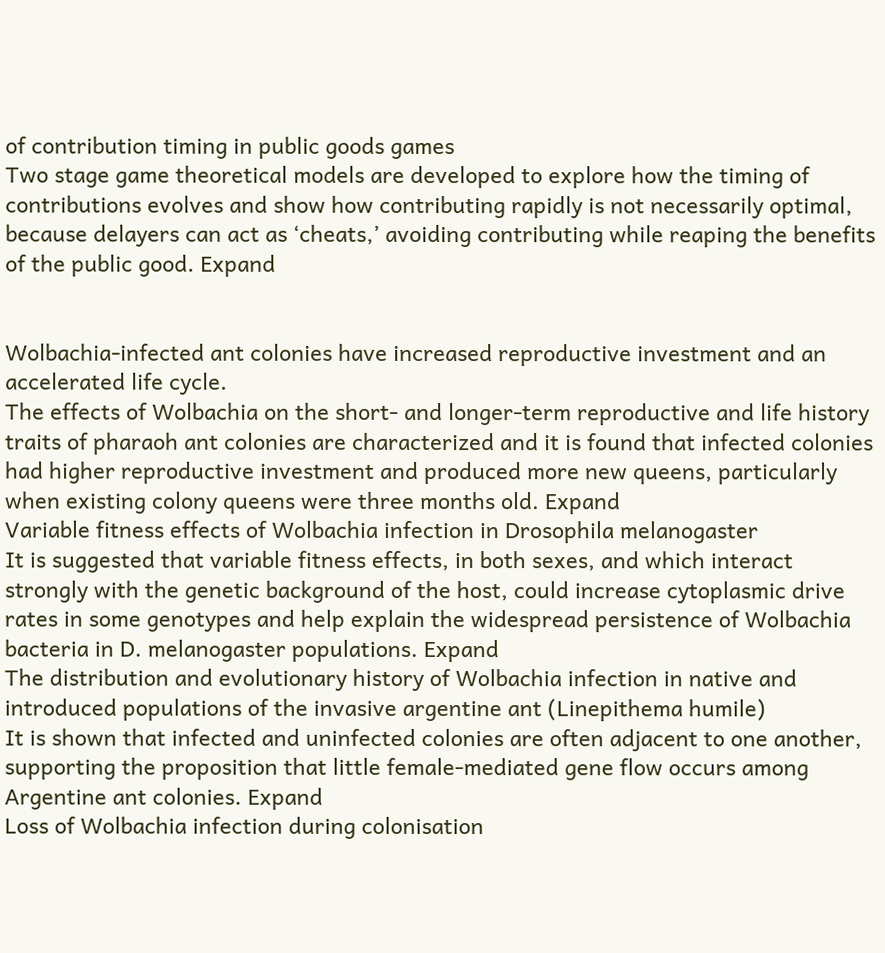of contribution timing in public goods games
Two stage game theoretical models are developed to explore how the timing of contributions evolves and show how contributing rapidly is not necessarily optimal, because delayers can act as ‘cheats,’ avoiding contributing while reaping the benefits of the public good. Expand


Wolbachia-infected ant colonies have increased reproductive investment and an accelerated life cycle.
The effects of Wolbachia on the short- and longer-term reproductive and life history traits of pharaoh ant colonies are characterized and it is found that infected colonies had higher reproductive investment and produced more new queens, particularly when existing colony queens were three months old. Expand
Variable fitness effects of Wolbachia infection in Drosophila melanogaster
It is suggested that variable fitness effects, in both sexes, and which interact strongly with the genetic background of the host, could increase cytoplasmic drive rates in some genotypes and help explain the widespread persistence of Wolbachia bacteria in D. melanogaster populations. Expand
The distribution and evolutionary history of Wolbachia infection in native and introduced populations of the invasive argentine ant (Linepithema humile)
It is shown that infected and uninfected colonies are often adjacent to one another, supporting the proposition that little female‐mediated gene flow occurs among Argentine ant colonies. Expand
Loss of Wolbachia infection during colonisation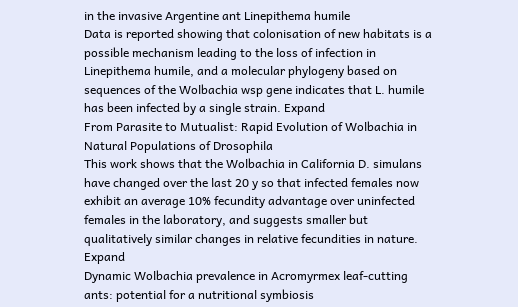in the invasive Argentine ant Linepithema humile
Data is reported showing that colonisation of new habitats is a possible mechanism leading to the loss of infection in Linepithema humile, and a molecular phylogeny based on sequences of the Wolbachia wsp gene indicates that L. humile has been infected by a single strain. Expand
From Parasite to Mutualist: Rapid Evolution of Wolbachia in Natural Populations of Drosophila
This work shows that the Wolbachia in California D. simulans have changed over the last 20 y so that infected females now exhibit an average 10% fecundity advantage over uninfected females in the laboratory, and suggests smaller but qualitatively similar changes in relative fecundities in nature. Expand
Dynamic Wolbachia prevalence in Acromyrmex leaf‐cutting ants: potential for a nutritional symbiosis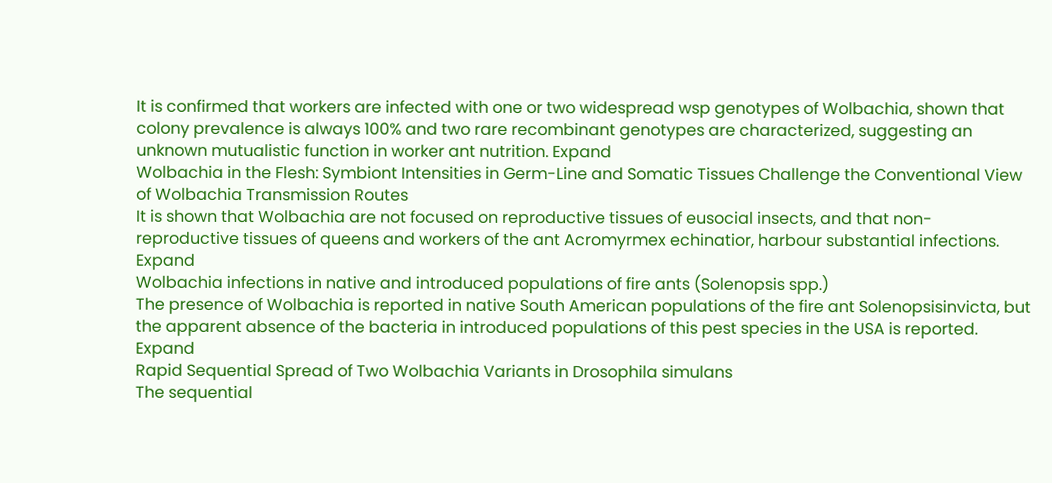It is confirmed that workers are infected with one or two widespread wsp genotypes of Wolbachia, shown that colony prevalence is always 100% and two rare recombinant genotypes are characterized, suggesting an unknown mutualistic function in worker ant nutrition. Expand
Wolbachia in the Flesh: Symbiont Intensities in Germ-Line and Somatic Tissues Challenge the Conventional View of Wolbachia Transmission Routes
It is shown that Wolbachia are not focused on reproductive tissues of eusocial insects, and that non-reproductive tissues of queens and workers of the ant Acromyrmex echinatior, harbour substantial infections. Expand
Wolbachia infections in native and introduced populations of fire ants (Solenopsis spp.)
The presence of Wolbachia is reported in native South American populations of the fire ant Solenopsisinvicta, but the apparent absence of the bacteria in introduced populations of this pest species in the USA is reported. Expand
Rapid Sequential Spread of Two Wolbachia Variants in Drosophila simulans
The sequential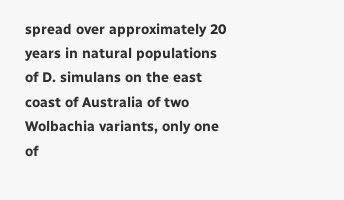spread over approximately 20 years in natural populations of D. simulans on the east coast of Australia of two Wolbachia variants, only one of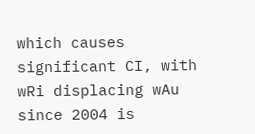which causes significant CI, with wRi displacing wAu since 2004 is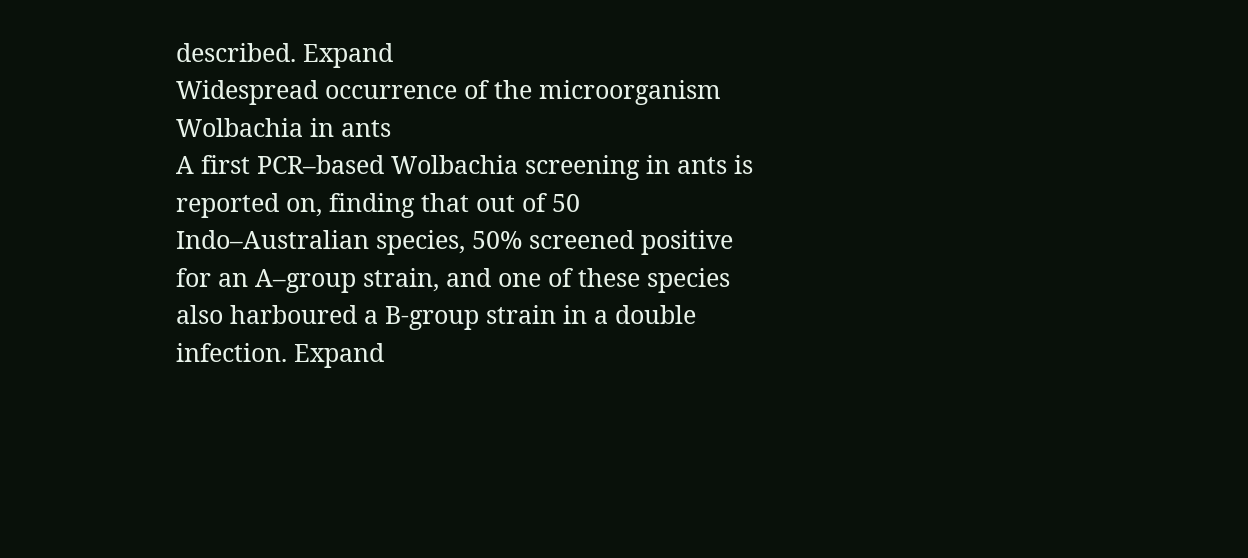described. Expand
Widespread occurrence of the microorganism Wolbachia in ants
A first PCR–based Wolbachia screening in ants is reported on, finding that out of 50 Indo–Australian species, 50% screened positive for an A–group strain, and one of these species also harboured a B-group strain in a double infection. Expand